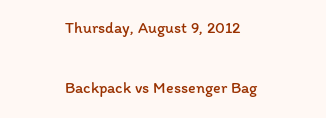Thursday, August 9, 2012

Backpack vs Messenger Bag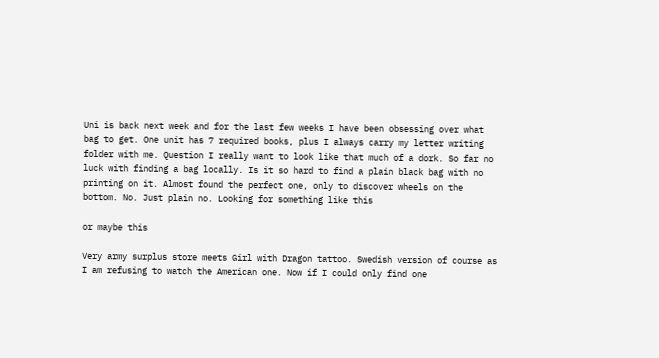Uni is back next week and for the last few weeks I have been obsessing over what bag to get. One unit has 7 required books, plus I always carry my letter writing folder with me. Question I really want to look like that much of a dork. So far no luck with finding a bag locally. Is it so hard to find a plain black bag with no printing on it. Almost found the perfect one, only to discover wheels on the bottom. No. Just plain no. Looking for something like this

or maybe this

Very army surplus store meets Girl with Dragon tattoo. Swedish version of course as I am refusing to watch the American one. Now if I could only find one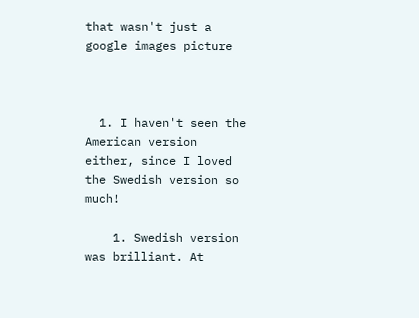that wasn't just a google images picture



  1. I haven't seen the American version either, since I loved the Swedish version so much!

    1. Swedish version was brilliant. At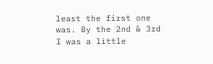least the first one was. By the 2nd & 3rd I was a little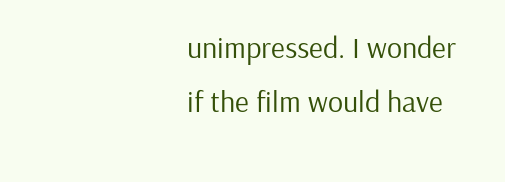unimpressed. I wonder if the film would have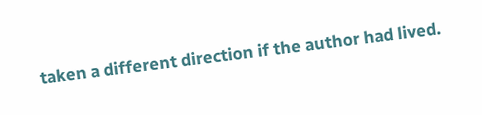taken a different direction if the author had lived.